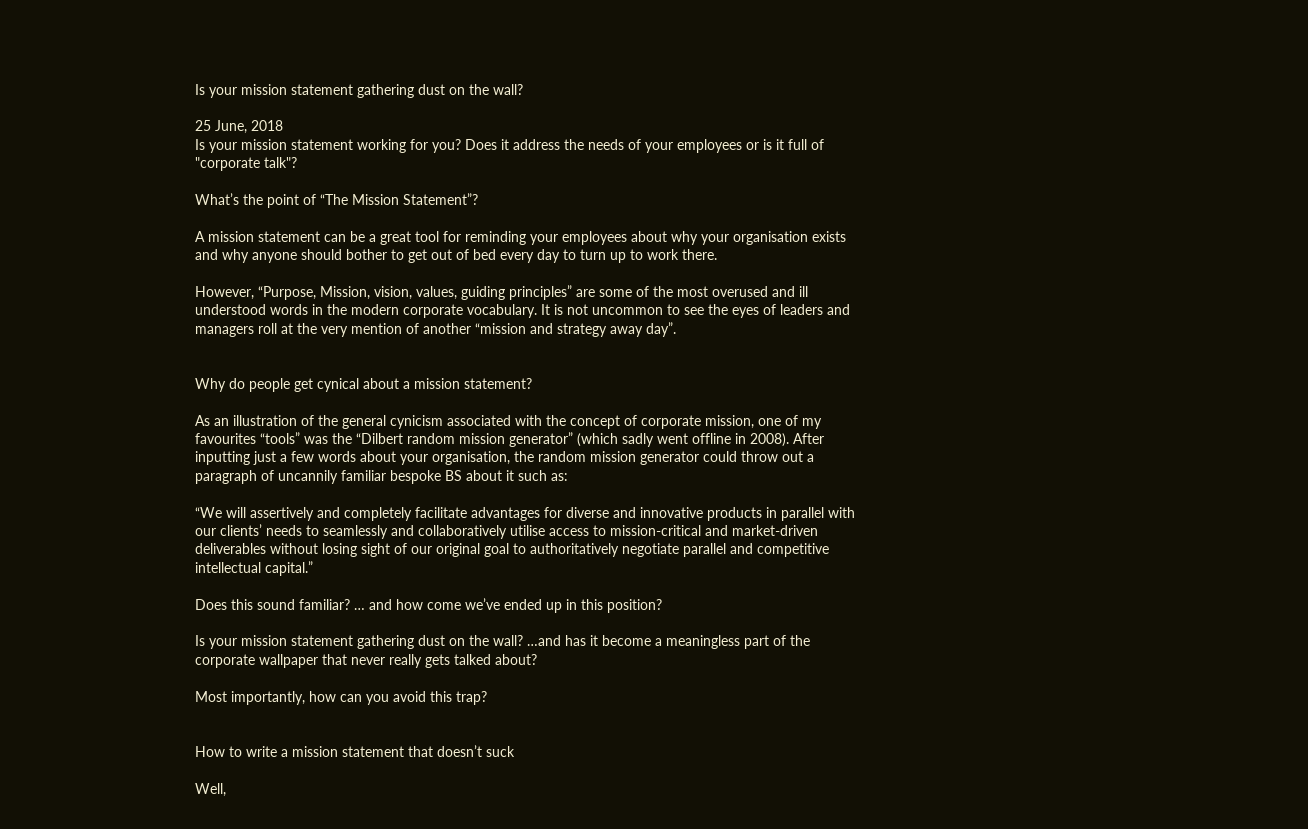Is your mission statement gathering dust on the wall?

25 June, 2018
Is your mission statement working for you? Does it address the needs of your employees or is it full of "corporate talk"?

What’s the point of “The Mission Statement”?

A mission statement can be a great tool for reminding your employees about why your organisation exists and why anyone should bother to get out of bed every day to turn up to work there.

However, “Purpose, Mission, vision, values, guiding principles” are some of the most overused and ill understood words in the modern corporate vocabulary. It is not uncommon to see the eyes of leaders and managers roll at the very mention of another “mission and strategy away day”.


Why do people get cynical about a mission statement?

As an illustration of the general cynicism associated with the concept of corporate mission, one of my favourites “tools” was the “Dilbert random mission generator” (which sadly went offline in 2008). After inputting just a few words about your organisation, the random mission generator could throw out a paragraph of uncannily familiar bespoke BS about it such as:

“We will assertively and completely facilitate advantages for diverse and innovative products in parallel with our clients’ needs to seamlessly and collaboratively utilise access to mission-critical and market-driven deliverables without losing sight of our original goal to authoritatively negotiate parallel and competitive intellectual capital.”

Does this sound familiar? … and how come we’ve ended up in this position?

Is your mission statement gathering dust on the wall? …and has it become a meaningless part of the corporate wallpaper that never really gets talked about?

Most importantly, how can you avoid this trap?


How to write a mission statement that doesn’t suck

Well,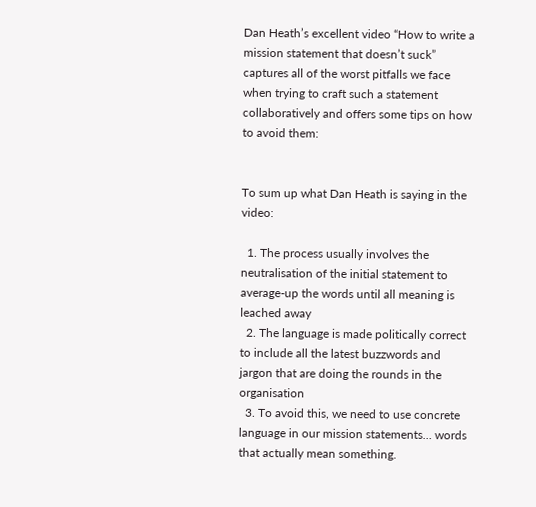Dan Heath’s excellent video “How to write a mission statement that doesn’t suck” captures all of the worst pitfalls we face when trying to craft such a statement collaboratively and offers some tips on how to avoid them:


To sum up what Dan Heath is saying in the video:

  1. The process usually involves the neutralisation of the initial statement to average-up the words until all meaning is leached away
  2. The language is made politically correct to include all the latest buzzwords and jargon that are doing the rounds in the organisation
  3. To avoid this, we need to use concrete language in our mission statements… words that actually mean something.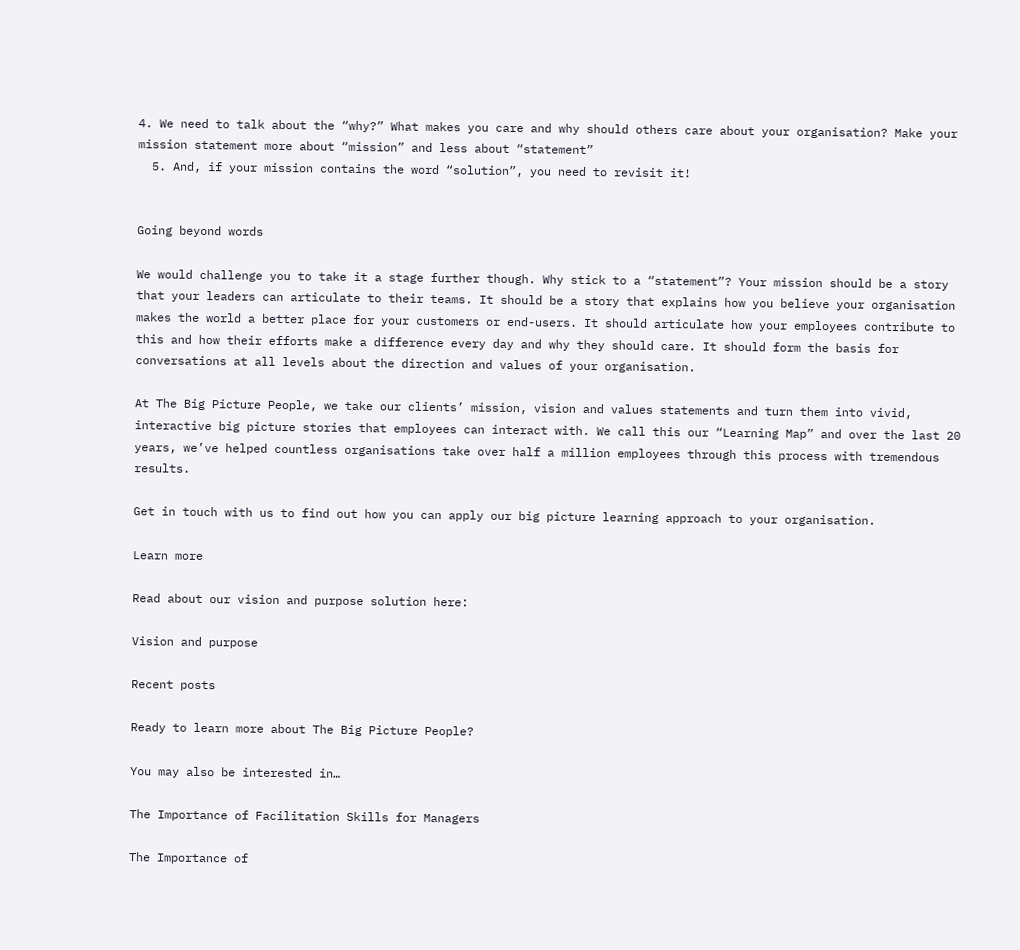4. We need to talk about the “why?” What makes you care and why should others care about your organisation? Make your mission statement more about “mission” and less about “statement”
  5. And, if your mission contains the word “solution”, you need to revisit it!


Going beyond words

We would challenge you to take it a stage further though. Why stick to a “statement”? Your mission should be a story that your leaders can articulate to their teams. It should be a story that explains how you believe your organisation makes the world a better place for your customers or end-users. It should articulate how your employees contribute to this and how their efforts make a difference every day and why they should care. It should form the basis for conversations at all levels about the direction and values of your organisation.

At The Big Picture People, we take our clients’ mission, vision and values statements and turn them into vivid, interactive big picture stories that employees can interact with. We call this our “Learning Map” and over the last 20 years, we’ve helped countless organisations take over half a million employees through this process with tremendous results.

Get in touch with us to find out how you can apply our big picture learning approach to your organisation.

Learn more

Read about our vision and purpose solution here:

Vision and purpose

Recent posts

Ready to learn more about The Big Picture People?

You may also be interested in…

The Importance of Facilitation Skills for Managers

The Importance of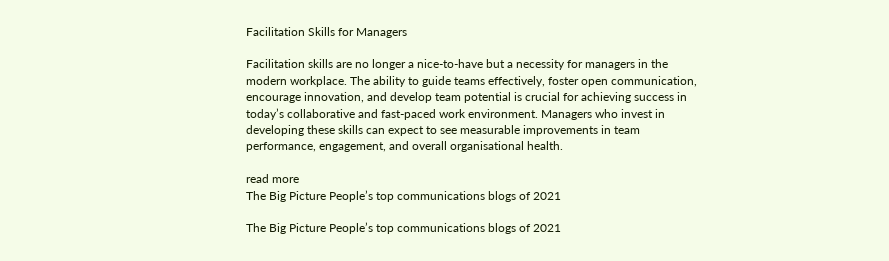Facilitation Skills for Managers

Facilitation skills are no longer a nice-to-have but a necessity for managers in the modern workplace. The ability to guide teams effectively, foster open communication, encourage innovation, and develop team potential is crucial for achieving success in today’s collaborative and fast-paced work environment. Managers who invest in developing these skills can expect to see measurable improvements in team performance, engagement, and overall organisational health.

read more
The Big Picture People’s top communications blogs of 2021

The Big Picture People’s top communications blogs of 2021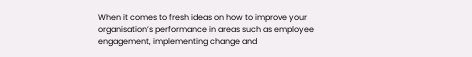When it comes to fresh ideas on how to improve your organisation’s performance in areas such as employee engagement, implementing change and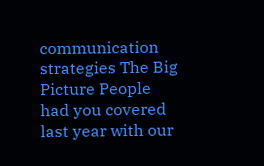communication strategies The Big Picture People had you covered last year with our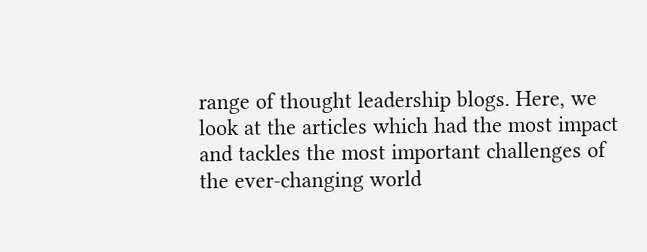range of thought leadership blogs. Here, we look at the articles which had the most impact and tackles the most important challenges of the ever-changing world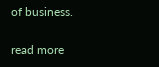of business.

read more